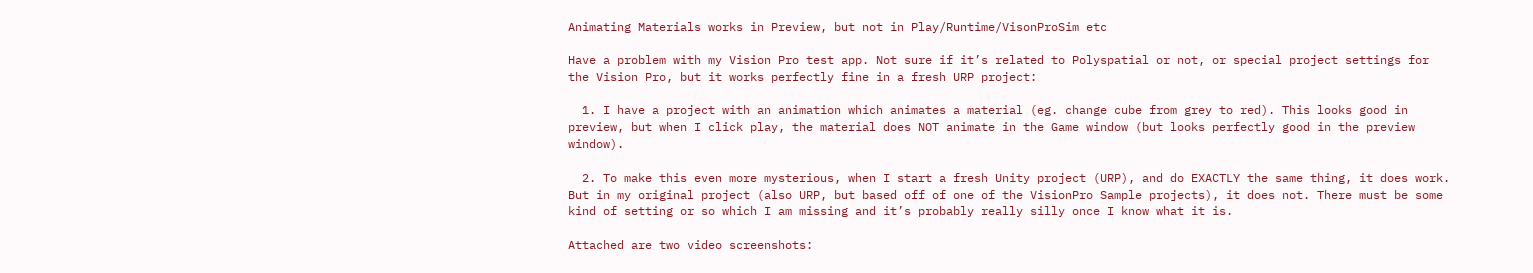Animating Materials works in Preview, but not in Play/Runtime/VisonProSim etc

Have a problem with my Vision Pro test app. Not sure if it’s related to Polyspatial or not, or special project settings for the Vision Pro, but it works perfectly fine in a fresh URP project:

  1. I have a project with an animation which animates a material (eg. change cube from grey to red). This looks good in preview, but when I click play, the material does NOT animate in the Game window (but looks perfectly good in the preview window).

  2. To make this even more mysterious, when I start a fresh Unity project (URP), and do EXACTLY the same thing, it does work. But in my original project (also URP, but based off of one of the VisionPro Sample projects), it does not. There must be some kind of setting or so which I am missing and it’s probably really silly once I know what it is.

Attached are two video screenshots: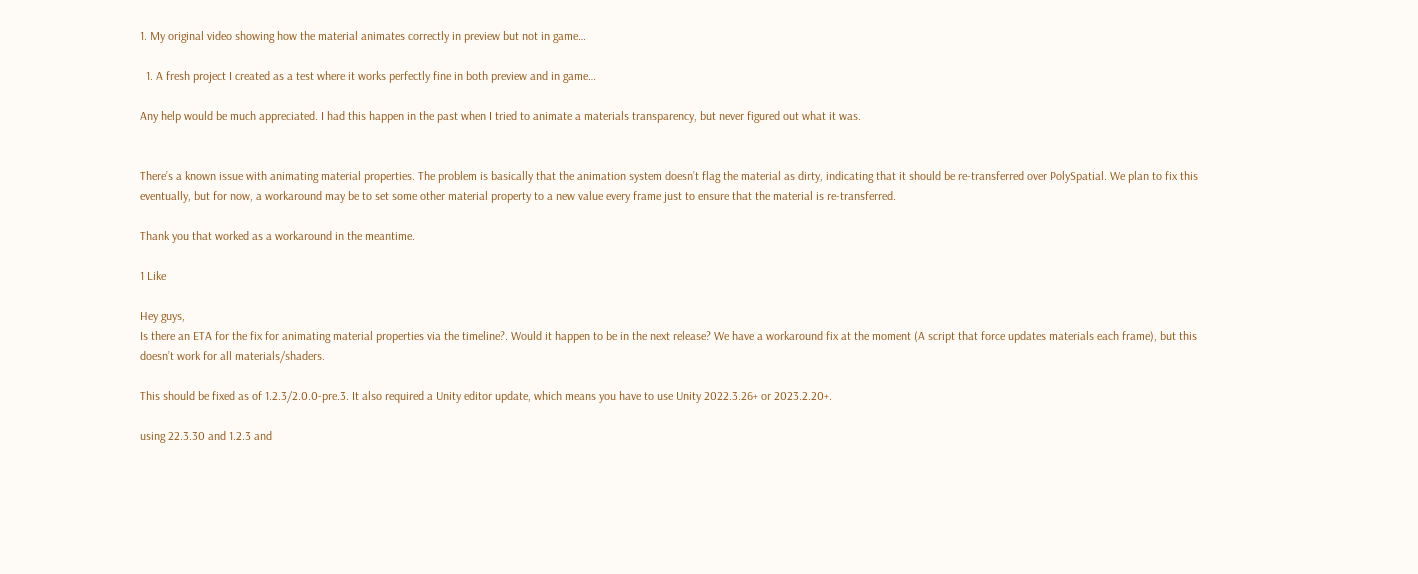1. My original video showing how the material animates correctly in preview but not in game…

  1. A fresh project I created as a test where it works perfectly fine in both preview and in game…

Any help would be much appreciated. I had this happen in the past when I tried to animate a materials transparency, but never figured out what it was.


There’s a known issue with animating material properties. The problem is basically that the animation system doesn’t flag the material as dirty, indicating that it should be re-transferred over PolySpatial. We plan to fix this eventually, but for now, a workaround may be to set some other material property to a new value every frame just to ensure that the material is re-transferred.

Thank you that worked as a workaround in the meantime.

1 Like

Hey guys,
Is there an ETA for the fix for animating material properties via the timeline?. Would it happen to be in the next release? We have a workaround fix at the moment (A script that force updates materials each frame), but this doesn’t work for all materials/shaders.

This should be fixed as of 1.2.3/2.0.0-pre.3. It also required a Unity editor update, which means you have to use Unity 2022.3.26+ or 2023.2.20+.

using 22.3.30 and 1.2.3 and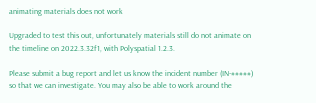animating materials does not work

Upgraded to test this out, unfortunately materials still do not animate on the timeline on 2022.3.32f1, with Polyspatial 1.2.3.

Please submit a bug report and let us know the incident number (IN-#####) so that we can investigate. You may also be able to work around the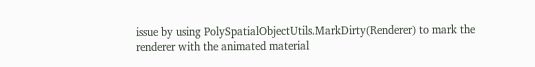issue by using PolySpatialObjectUtils.MarkDirty(Renderer) to mark the renderer with the animated material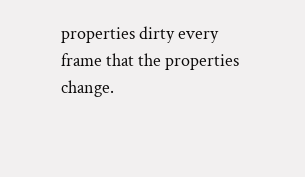properties dirty every frame that the properties change.